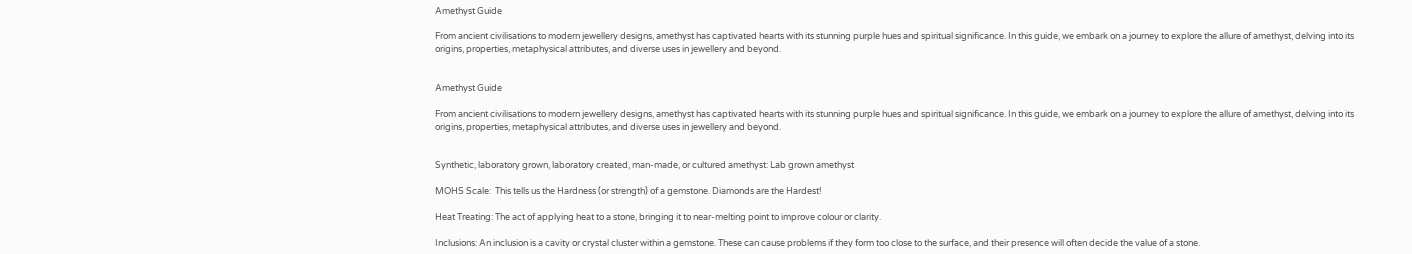Amethyst Guide

From ancient civilisations to modern jewellery designs, amethyst has captivated hearts with its stunning purple hues and spiritual significance. In this guide, we embark on a journey to explore the allure of amethyst, delving into its origins, properties, metaphysical attributes, and diverse uses in jewellery and beyond.


Amethyst Guide

From ancient civilisations to modern jewellery designs, amethyst has captivated hearts with its stunning purple hues and spiritual significance. In this guide, we embark on a journey to explore the allure of amethyst, delving into its origins, properties, metaphysical attributes, and diverse uses in jewellery and beyond.


Synthetic, laboratory grown, laboratory created, man-made, or cultured amethyst: Lab grown amethyst

MOHS Scale:  This tells us the Hardness (or strength) of a gemstone. Diamonds are the Hardest!

Heat Treating: The act of applying heat to a stone, bringing it to near-melting point to improve colour or clarity.

Inclusions: An inclusion is a cavity or crystal cluster within a gemstone. These can cause problems if they form too close to the surface, and their presence will often decide the value of a stone.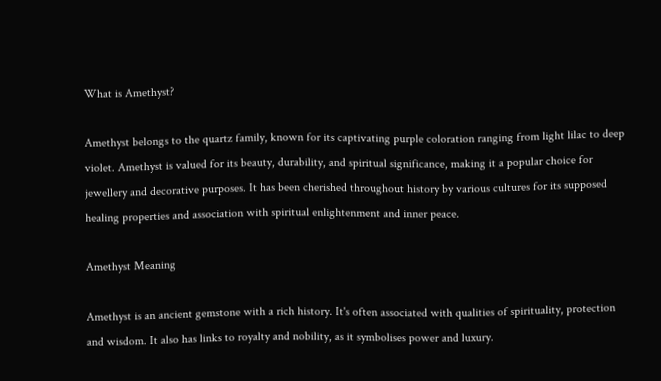What is Amethyst?

Amethyst belongs to the quartz family, known for its captivating purple coloration ranging from light lilac to deep violet. Amethyst is valued for its beauty, durability, and spiritual significance, making it a popular choice for jewellery and decorative purposes. It has been cherished throughout history by various cultures for its supposed healing properties and association with spiritual enlightenment and inner peace.

Amethyst Meaning

Amethyst is an ancient gemstone with a rich history. It's often associated with qualities of spirituality, protection and wisdom. It also has links to royalty and nobility, as it symbolises power and luxury.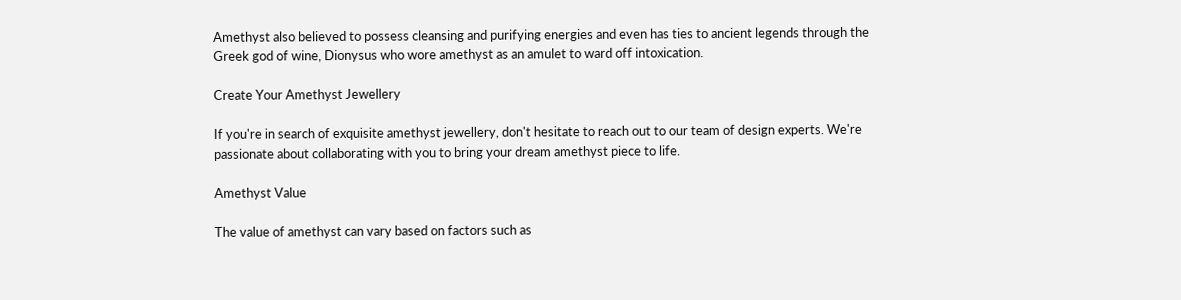Amethyst also believed to possess cleansing and purifying energies and even has ties to ancient legends through the Greek god of wine, Dionysus who wore amethyst as an amulet to ward off intoxication.

Create Your Amethyst Jewellery

If you're in search of exquisite amethyst jewellery, don't hesitate to reach out to our team of design experts. We're passionate about collaborating with you to bring your dream amethyst piece to life.

Amethyst Value

The value of amethyst can vary based on factors such as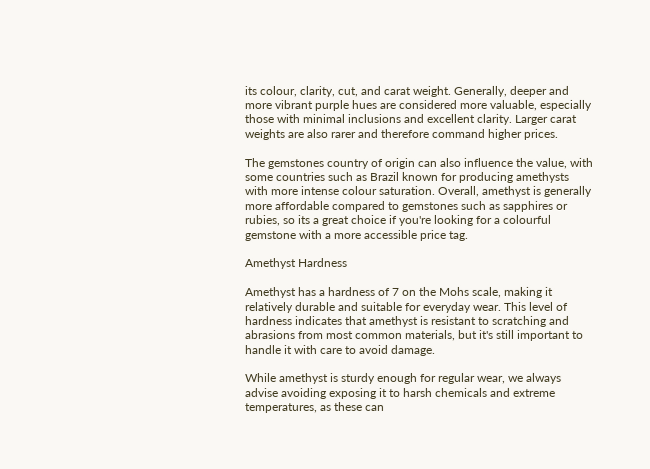its colour, clarity, cut, and carat weight. Generally, deeper and more vibrant purple hues are considered more valuable, especially those with minimal inclusions and excellent clarity. Larger carat weights are also rarer and therefore command higher prices.

The gemstones country of origin can also influence the value, with some countries such as Brazil known for producing amethysts with more intense colour saturation. Overall, amethyst is generally more affordable compared to gemstones such as sapphires or rubies, so its a great choice if you're looking for a colourful gemstone with a more accessible price tag.

Amethyst Hardness

Amethyst has a hardness of 7 on the Mohs scale, making it relatively durable and suitable for everyday wear. This level of hardness indicates that amethyst is resistant to scratching and abrasions from most common materials, but it's still important to handle it with care to avoid damage.

While amethyst is sturdy enough for regular wear, we always advise avoiding exposing it to harsh chemicals and extreme temperatures, as these can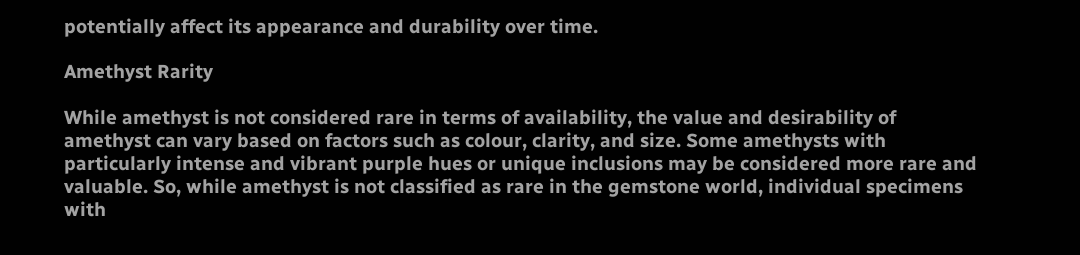potentially affect its appearance and durability over time.

Amethyst Rarity

While amethyst is not considered rare in terms of availability, the value and desirability of amethyst can vary based on factors such as colour, clarity, and size. Some amethysts with particularly intense and vibrant purple hues or unique inclusions may be considered more rare and valuable. So, while amethyst is not classified as rare in the gemstone world, individual specimens with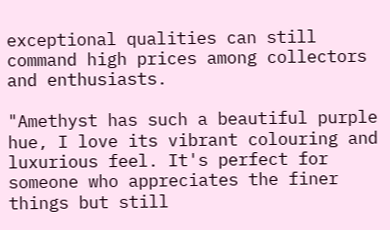exceptional qualities can still command high prices among collectors and enthusiasts.

"Amethyst has such a beautiful purple hue, I love its vibrant colouring and luxurious feel. It's perfect for someone who appreciates the finer things but still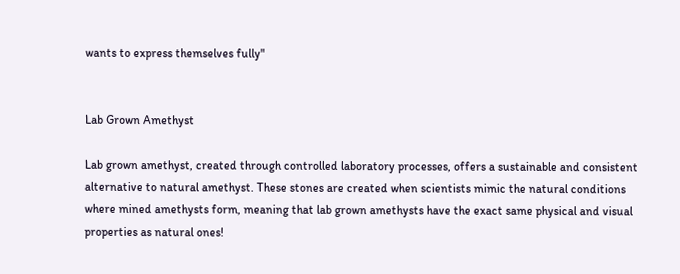wants to express themselves fully"


Lab Grown Amethyst

Lab grown amethyst, created through controlled laboratory processes, offers a sustainable and consistent alternative to natural amethyst. These stones are created when scientists mimic the natural conditions where mined amethysts form, meaning that lab grown amethysts have the exact same physical and visual properties as natural ones!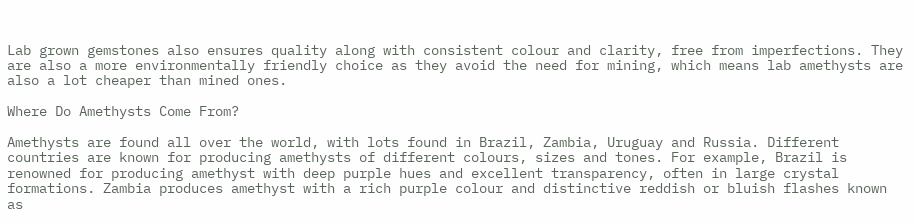Lab grown gemstones also ensures quality along with consistent colour and clarity, free from imperfections. They are also a more environmentally friendly choice as they avoid the need for mining, which means lab amethysts are also a lot cheaper than mined ones.

Where Do Amethysts Come From?

Amethysts are found all over the world, with lots found in Brazil, Zambia, Uruguay and Russia. Different countries are known for producing amethysts of different colours, sizes and tones. For example, Brazil is renowned for producing amethyst with deep purple hues and excellent transparency, often in large crystal formations. Zambia produces amethyst with a rich purple colour and distinctive reddish or bluish flashes known as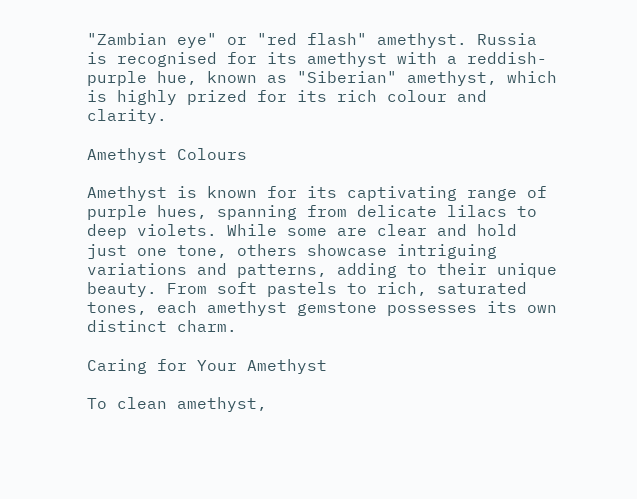"Zambian eye" or "red flash" amethyst. Russia is recognised for its amethyst with a reddish-purple hue, known as "Siberian" amethyst, which is highly prized for its rich colour and clarity.

Amethyst Colours

Amethyst is known for its captivating range of purple hues, spanning from delicate lilacs to deep violets. While some are clear and hold just one tone, others showcase intriguing variations and patterns, adding to their unique beauty. From soft pastels to rich, saturated tones, each amethyst gemstone possesses its own distinct charm.

Caring for Your Amethyst

To clean amethyst,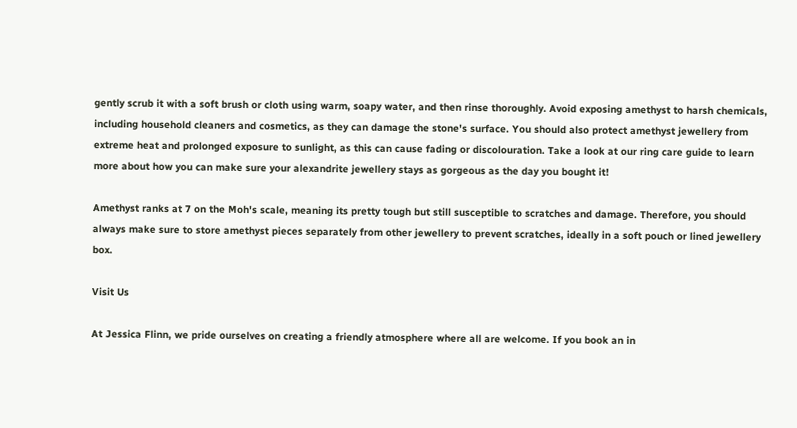gently scrub it with a soft brush or cloth using warm, soapy water, and then rinse thoroughly. Avoid exposing amethyst to harsh chemicals, including household cleaners and cosmetics, as they can damage the stone's surface. You should also protect amethyst jewellery from extreme heat and prolonged exposure to sunlight, as this can cause fading or discolouration. Take a look at our ring care guide to learn more about how you can make sure your alexandrite jewellery stays as gorgeous as the day you bought it!

Amethyst ranks at 7 on the Moh's scale, meaning its pretty tough but still susceptible to scratches and damage. Therefore, you should always make sure to store amethyst pieces separately from other jewellery to prevent scratches, ideally in a soft pouch or lined jewellery box.

Visit Us

At Jessica Flinn, we pride ourselves on creating a friendly atmosphere where all are welcome. If you book an in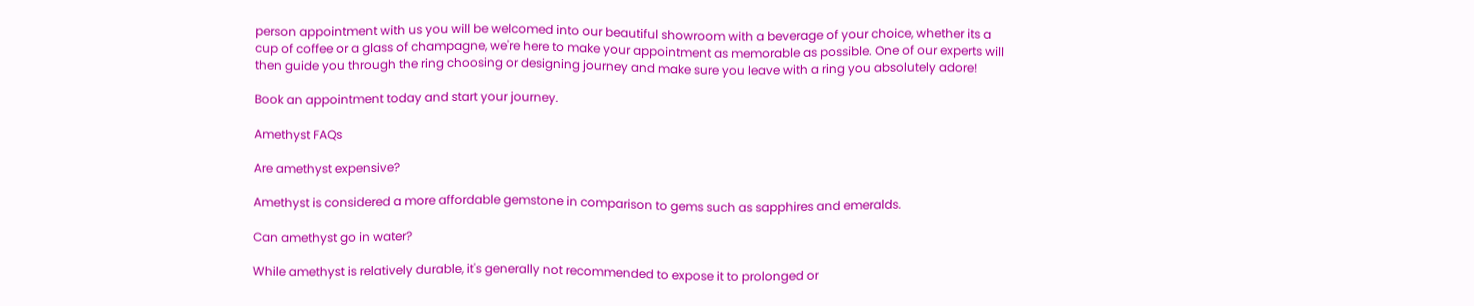person appointment with us you will be welcomed into our beautiful showroom with a beverage of your choice, whether its a cup of coffee or a glass of champagne, we're here to make your appointment as memorable as possible. One of our experts will then guide you through the ring choosing or designing journey and make sure you leave with a ring you absolutely adore!

Book an appointment today and start your journey.

Amethyst FAQs

Are amethyst expensive?

Amethyst is considered a more affordable gemstone in comparison to gems such as sapphires and emeralds.

Can amethyst go in water?

While amethyst is relatively durable, it's generally not recommended to expose it to prolonged or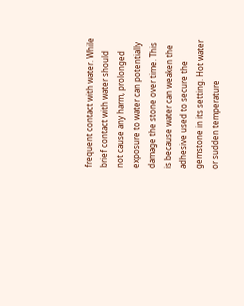frequent contact with water. While brief contact with water should not cause any harm, prolonged exposure to water can potentially damage the stone over time. This is because water can weaken the adhesive used to secure the gemstone in its setting. Hot water or sudden temperature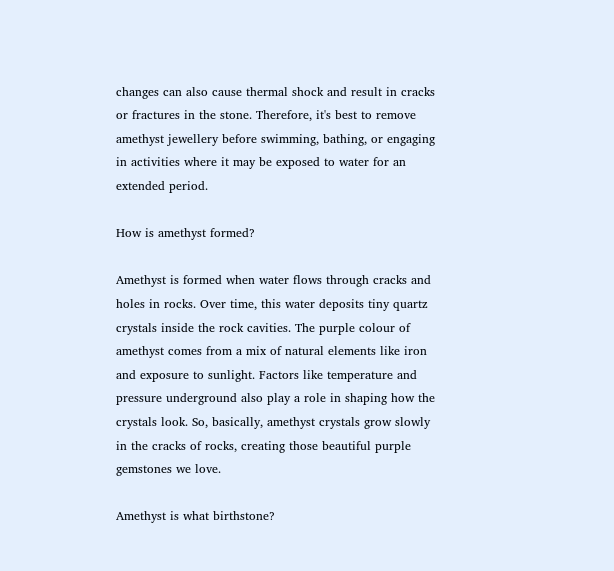changes can also cause thermal shock and result in cracks or fractures in the stone. Therefore, it's best to remove amethyst jewellery before swimming, bathing, or engaging in activities where it may be exposed to water for an extended period.

How is amethyst formed?

Amethyst is formed when water flows through cracks and holes in rocks. Over time, this water deposits tiny quartz crystals inside the rock cavities. The purple colour of amethyst comes from a mix of natural elements like iron and exposure to sunlight. Factors like temperature and pressure underground also play a role in shaping how the crystals look. So, basically, amethyst crystals grow slowly in the cracks of rocks, creating those beautiful purple gemstones we love.

Amethyst is what birthstone?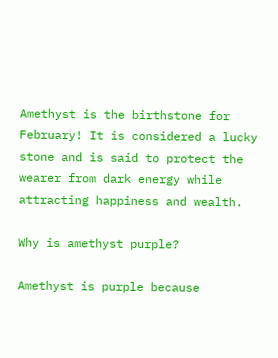Amethyst is the birthstone for February! It is considered a lucky stone and is said to protect the wearer from dark energy while attracting happiness and wealth.

Why is amethyst purple?

Amethyst is purple because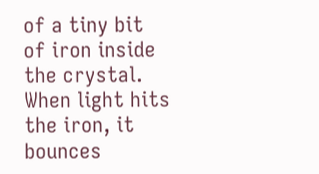of a tiny bit of iron inside the crystal. When light hits the iron, it bounces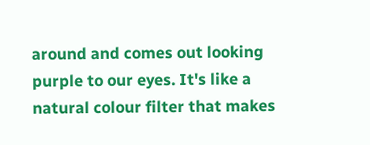around and comes out looking purple to our eyes. It's like a natural colour filter that makes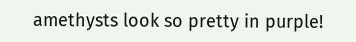amethysts look so pretty in purple!